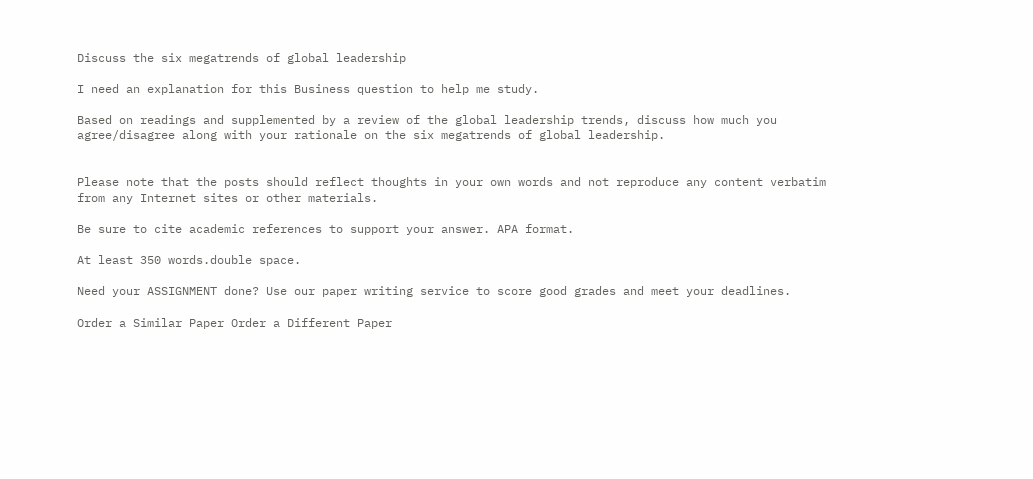Discuss the six megatrends of global leadership

I need an explanation for this Business question to help me study.

Based on readings and supplemented by a review of the global leadership trends, discuss how much you agree/disagree along with your rationale on the six megatrends of global leadership.


Please note that the posts should reflect thoughts in your own words and not reproduce any content verbatim from any Internet sites or other materials.

Be sure to cite academic references to support your answer. APA format.

At least 350 words.double space.

Need your ASSIGNMENT done? Use our paper writing service to score good grades and meet your deadlines.

Order a Similar Paper Order a Different Paper